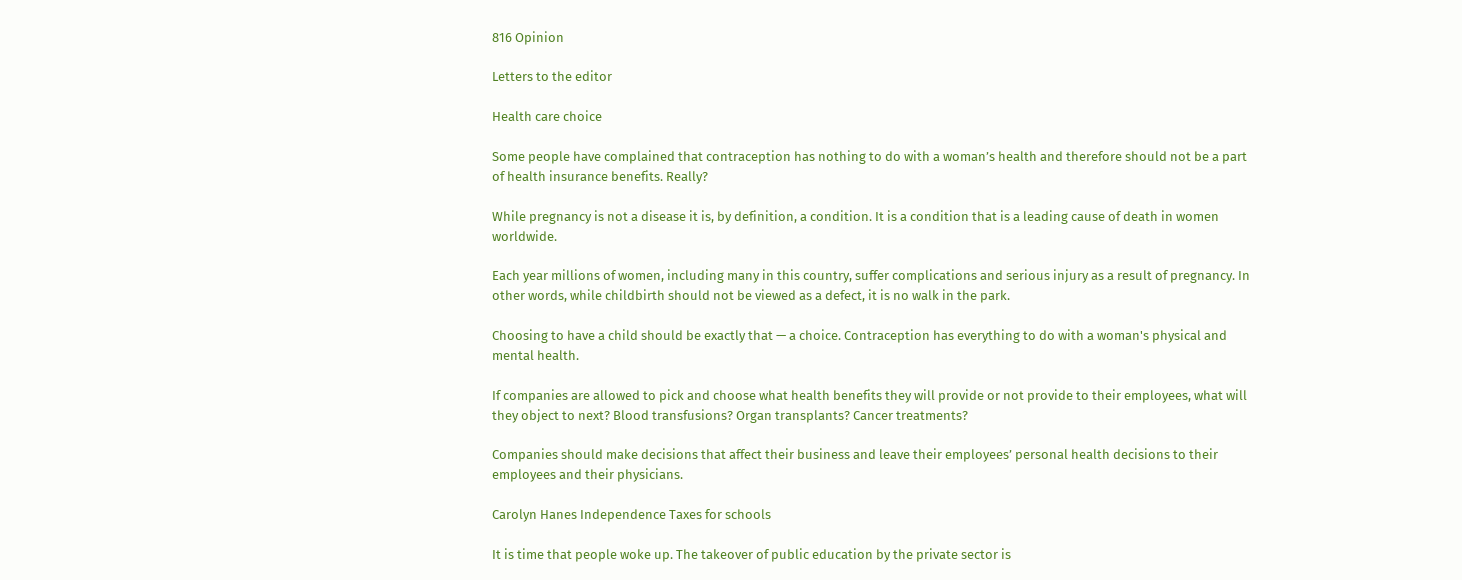816 Opinion

Letters to the editor

Health care choice

Some people have complained that contraception has nothing to do with a woman’s health and therefore should not be a part of health insurance benefits. Really?

While pregnancy is not a disease it is, by definition, a condition. It is a condition that is a leading cause of death in women worldwide.

Each year millions of women, including many in this country, suffer complications and serious injury as a result of pregnancy. In other words, while childbirth should not be viewed as a defect, it is no walk in the park.

Choosing to have a child should be exactly that — a choice. Contraception has everything to do with a woman's physical and mental health.

If companies are allowed to pick and choose what health benefits they will provide or not provide to their employees, what will they object to next? Blood transfusions? Organ transplants? Cancer treatments?

Companies should make decisions that affect their business and leave their employees’ personal health decisions to their employees and their physicians.

Carolyn Hanes Independence Taxes for schools

It is time that people woke up. The takeover of public education by the private sector is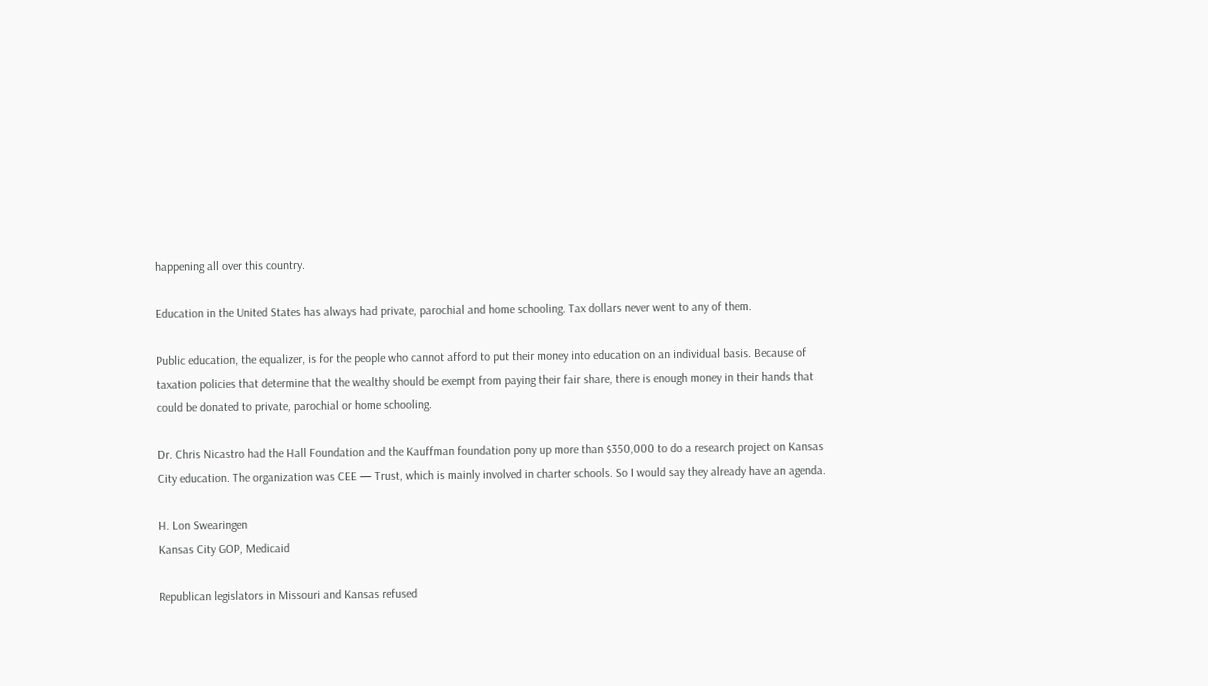happening all over this country.

Education in the United States has always had private, parochial and home schooling. Tax dollars never went to any of them.

Public education, the equalizer, is for the people who cannot afford to put their money into education on an individual basis. Because of taxation policies that determine that the wealthy should be exempt from paying their fair share, there is enough money in their hands that could be donated to private, parochial or home schooling.

Dr. Chris Nicastro had the Hall Foundation and the Kauffman foundation pony up more than $350,000 to do a research project on Kansas City education. The organization was CEE — Trust, which is mainly involved in charter schools. So I would say they already have an agenda.

H. Lon Swearingen
Kansas City GOP, Medicaid

Republican legislators in Missouri and Kansas refused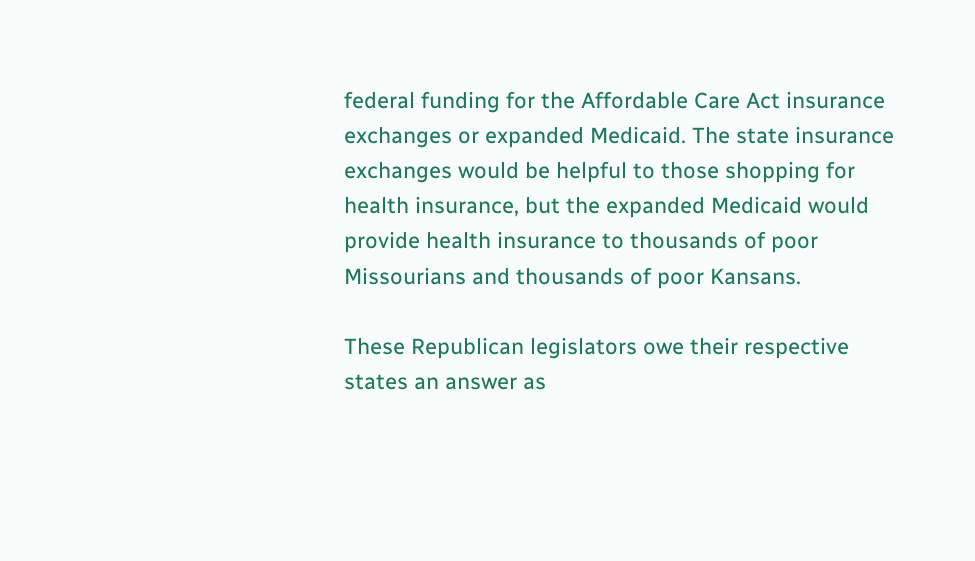federal funding for the Affordable Care Act insurance exchanges or expanded Medicaid. The state insurance exchanges would be helpful to those shopping for health insurance, but the expanded Medicaid would provide health insurance to thousands of poor Missourians and thousands of poor Kansans.

These Republican legislators owe their respective states an answer as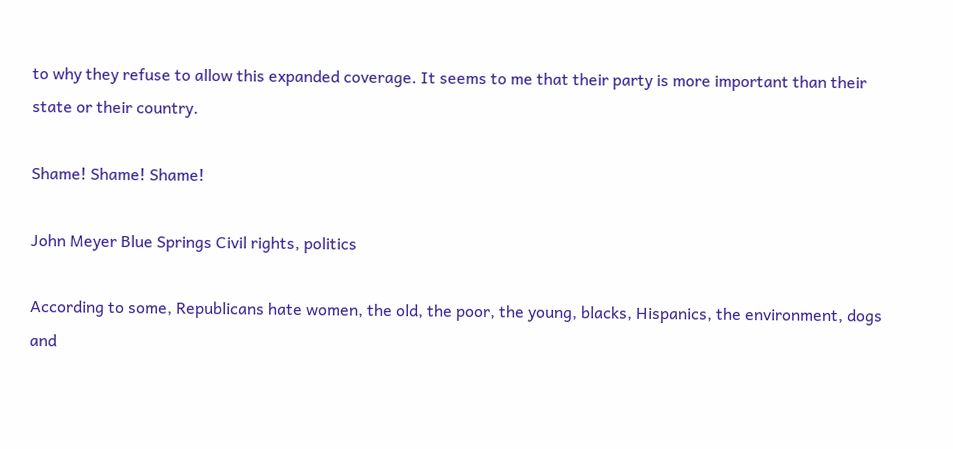to why they refuse to allow this expanded coverage. It seems to me that their party is more important than their state or their country.

Shame! Shame! Shame!

John Meyer Blue Springs Civil rights, politics

According to some, Republicans hate women, the old, the poor, the young, blacks, Hispanics, the environment, dogs and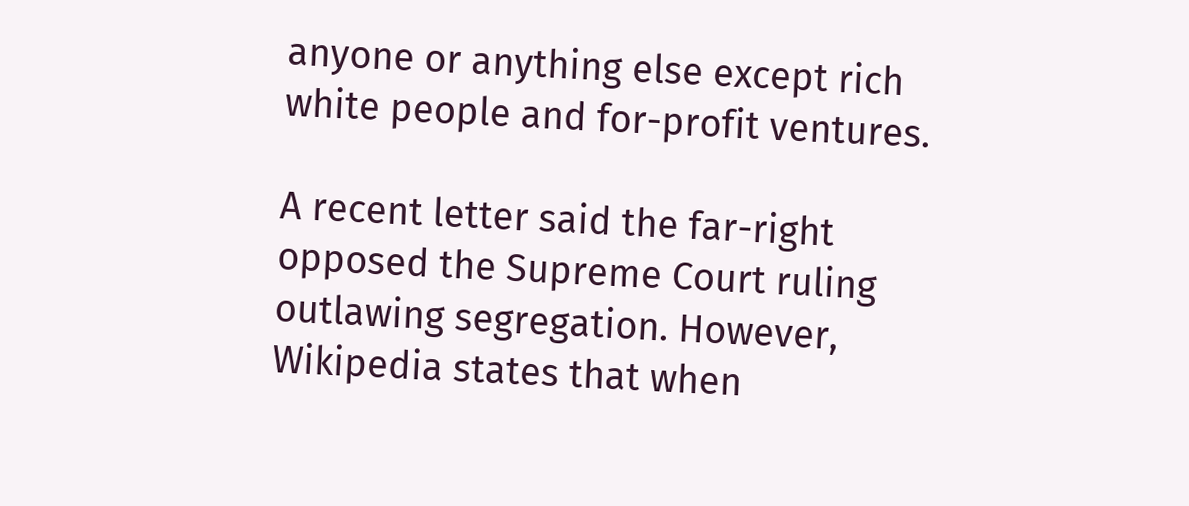anyone or anything else except rich white people and for-profit ventures.

A recent letter said the far-right opposed the Supreme Court ruling outlawing segregation. However, Wikipedia states that when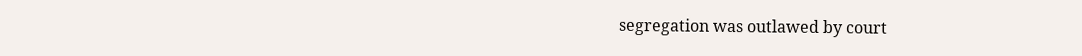segregation was outlawed by court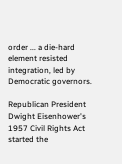order ... a die-hard element resisted integration, led by Democratic governors.

Republican President Dwight Eisenhower's 1957 Civil Rights Act started the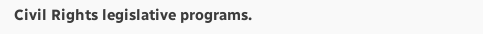Civil Rights legislative programs.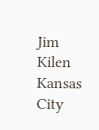Jim Kilen Kansas City